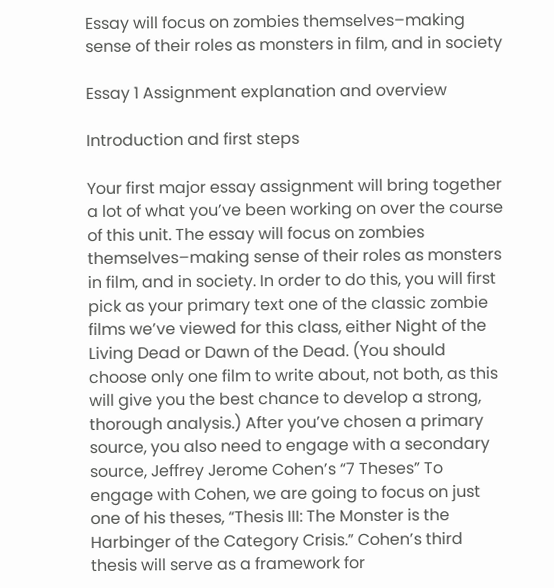Essay will focus on zombies themselves–making sense of their roles as monsters in film, and in society

Essay 1 Assignment explanation and overview

Introduction and first steps

Your first major essay assignment will bring together a lot of what you’ve been working on over the course of this unit. The essay will focus on zombies themselves–making sense of their roles as monsters in film, and in society. In order to do this, you will first pick as your primary text one of the classic zombie films we’ve viewed for this class, either Night of the Living Dead or Dawn of the Dead. (You should choose only one film to write about, not both, as this will give you the best chance to develop a strong, thorough analysis.) After you’ve chosen a primary source, you also need to engage with a secondary source, Jeffrey Jerome Cohen’s “7 Theses” To engage with Cohen, we are going to focus on just one of his theses, “Thesis III: The Monster is the Harbinger of the Category Crisis.” Cohen’s third thesis will serve as a framework for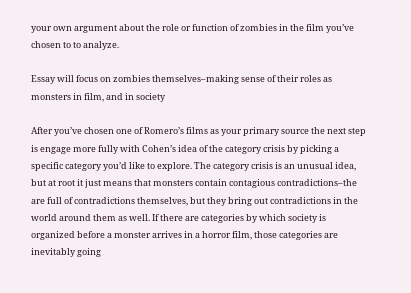your own argument about the role or function of zombies in the film you’ve chosen to to analyze.

Essay will focus on zombies themselves–making sense of their roles as monsters in film, and in society

After you’ve chosen one of Romero’s films as your primary source the next step is engage more fully with Cohen’s idea of the category crisis by picking a specific category you’d like to explore. The category crisis is an unusual idea, but at root it just means that monsters contain contagious contradictions–the are full of contradictions themselves, but they bring out contradictions in the world around them as well. If there are categories by which society is organized before a monster arrives in a horror film, those categories are inevitably going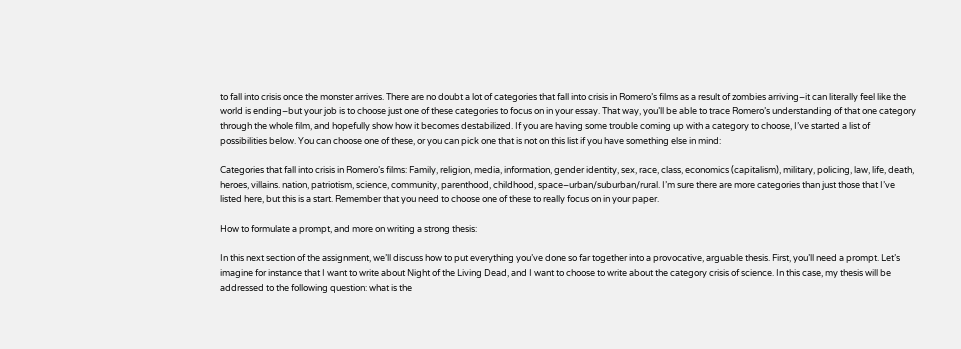to fall into crisis once the monster arrives. There are no doubt a lot of categories that fall into crisis in Romero’s films as a result of zombies arriving–it can literally feel like the world is ending–but your job is to choose just one of these categories to focus on in your essay. That way, you’ll be able to trace Romero’s understanding of that one category through the whole film, and hopefully show how it becomes destabilized. If you are having some trouble coming up with a category to choose, I’ve started a list of possibilities below. You can choose one of these, or you can pick one that is not on this list if you have something else in mind:

Categories that fall into crisis in Romero’s films: Family, religion, media, information, gender identity, sex, race, class, economics (capitalism), military, policing, law, life, death, heroes, villains. nation, patriotism, science, community, parenthood, childhood, space–urban/suburban/rural. I’m sure there are more categories than just those that I’ve listed here, but this is a start. Remember that you need to choose one of these to really focus on in your paper.

How to formulate a prompt, and more on writing a strong thesis:

In this next section of the assignment, we’ll discuss how to put everything you’ve done so far together into a provocative, arguable thesis. First, you’ll need a prompt. Let’s imagine for instance that I want to write about Night of the Living Dead, and I want to choose to write about the category crisis of science. In this case, my thesis will be addressed to the following question: what is the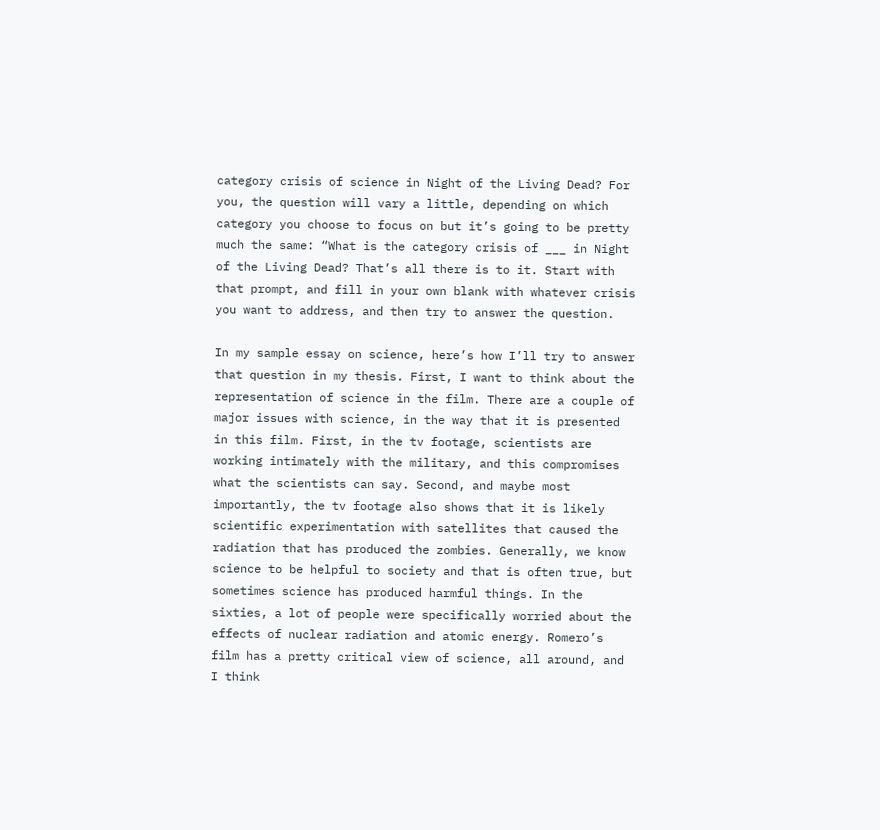category crisis of science in Night of the Living Dead? For you, the question will vary a little, depending on which category you choose to focus on but it’s going to be pretty much the same: “What is the category crisis of ___ in Night of the Living Dead? That’s all there is to it. Start with that prompt, and fill in your own blank with whatever crisis you want to address, and then try to answer the question.

In my sample essay on science, here’s how I’ll try to answer that question in my thesis. First, I want to think about the representation of science in the film. There are a couple of major issues with science, in the way that it is presented in this film. First, in the tv footage, scientists are working intimately with the military, and this compromises what the scientists can say. Second, and maybe most importantly, the tv footage also shows that it is likely scientific experimentation with satellites that caused the radiation that has produced the zombies. Generally, we know science to be helpful to society and that is often true, but sometimes science has produced harmful things. In the sixties, a lot of people were specifically worried about the effects of nuclear radiation and atomic energy. Romero’s film has a pretty critical view of science, all around, and I think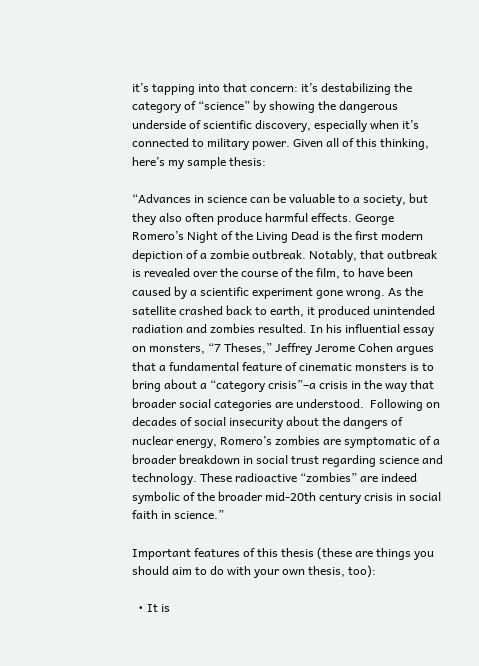it’s tapping into that concern: it’s destabilizing the category of “science” by showing the dangerous underside of scientific discovery, especially when it’s connected to military power. Given all of this thinking, here’s my sample thesis:

“Advances in science can be valuable to a society, but they also often produce harmful effects. George Romero’s Night of the Living Dead is the first modern depiction of a zombie outbreak. Notably, that outbreak is revealed over the course of the film, to have been caused by a scientific experiment gone wrong. As the satellite crashed back to earth, it produced unintended radiation and zombies resulted. In his influential essay on monsters, “7 Theses,” Jeffrey Jerome Cohen argues that a fundamental feature of cinematic monsters is to bring about a “category crisis”–a crisis in the way that broader social categories are understood.  Following on decades of social insecurity about the dangers of nuclear energy, Romero’s zombies are symptomatic of a broader breakdown in social trust regarding science and technology. These radioactive “zombies” are indeed symbolic of the broader mid-20th century crisis in social faith in science.”

Important features of this thesis (these are things you should aim to do with your own thesis, too):

  • It is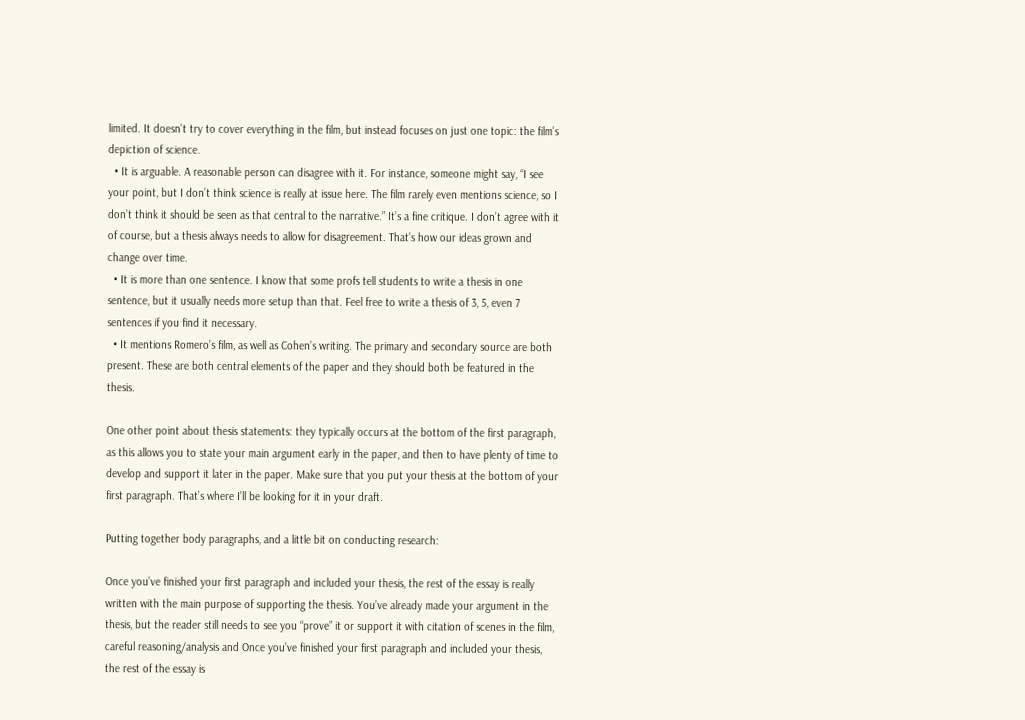limited. It doesn’t try to cover everything in the film, but instead focuses on just one topic: the film’s depiction of science.
  • It is arguable. A reasonable person can disagree with it. For instance, someone might say, “I see your point, but I don’t think science is really at issue here. The film rarely even mentions science, so I don’t think it should be seen as that central to the narrative.” It’s a fine critique. I don’t agree with it of course, but a thesis always needs to allow for disagreement. That’s how our ideas grown and change over time.
  • It is more than one sentence. I know that some profs tell students to write a thesis in one sentence, but it usually needs more setup than that. Feel free to write a thesis of 3, 5, even 7 sentences if you find it necessary.
  • It mentions Romero’s film, as well as Cohen’s writing. The primary and secondary source are both present. These are both central elements of the paper and they should both be featured in the thesis.

One other point about thesis statements: they typically occurs at the bottom of the first paragraph, as this allows you to state your main argument early in the paper, and then to have plenty of time to develop and support it later in the paper. Make sure that you put your thesis at the bottom of your first paragraph. That’s where I’ll be looking for it in your draft.

Putting together body paragraphs, and a little bit on conducting research:

Once you’ve finished your first paragraph and included your thesis, the rest of the essay is really written with the main purpose of supporting the thesis. You’ve already made your argument in the thesis, but the reader still needs to see you “prove” it or support it with citation of scenes in the film, careful reasoning/analysis and Once you’ve finished your first paragraph and included your thesis, the rest of the essay is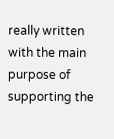really written with the main purpose of supporting the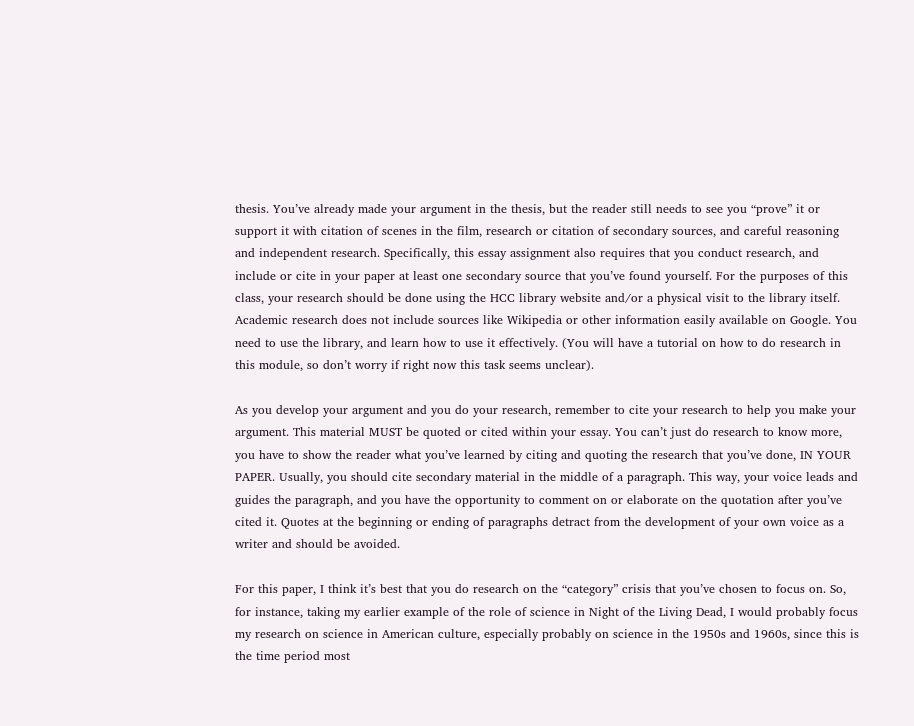thesis. You’ve already made your argument in the thesis, but the reader still needs to see you “prove” it or support it with citation of scenes in the film, research or citation of secondary sources, and careful reasoning and independent research. Specifically, this essay assignment also requires that you conduct research, and include or cite in your paper at least one secondary source that you’ve found yourself. For the purposes of this class, your research should be done using the HCC library website and/or a physical visit to the library itself. Academic research does not include sources like Wikipedia or other information easily available on Google. You need to use the library, and learn how to use it effectively. (You will have a tutorial on how to do research in this module, so don’t worry if right now this task seems unclear).

As you develop your argument and you do your research, remember to cite your research to help you make your argument. This material MUST be quoted or cited within your essay. You can’t just do research to know more, you have to show the reader what you’ve learned by citing and quoting the research that you’ve done, IN YOUR PAPER. Usually, you should cite secondary material in the middle of a paragraph. This way, your voice leads and guides the paragraph, and you have the opportunity to comment on or elaborate on the quotation after you’ve cited it. Quotes at the beginning or ending of paragraphs detract from the development of your own voice as a writer and should be avoided.

For this paper, I think it’s best that you do research on the “category” crisis that you’ve chosen to focus on. So, for instance, taking my earlier example of the role of science in Night of the Living Dead, I would probably focus my research on science in American culture, especially probably on science in the 1950s and 1960s, since this is the time period most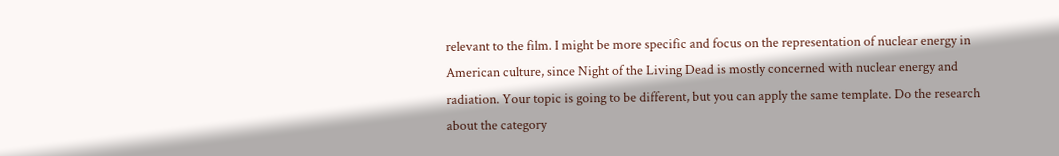relevant to the film. I might be more specific and focus on the representation of nuclear energy in American culture, since Night of the Living Dead is mostly concerned with nuclear energy and radiation. Your topic is going to be different, but you can apply the same template. Do the research about the category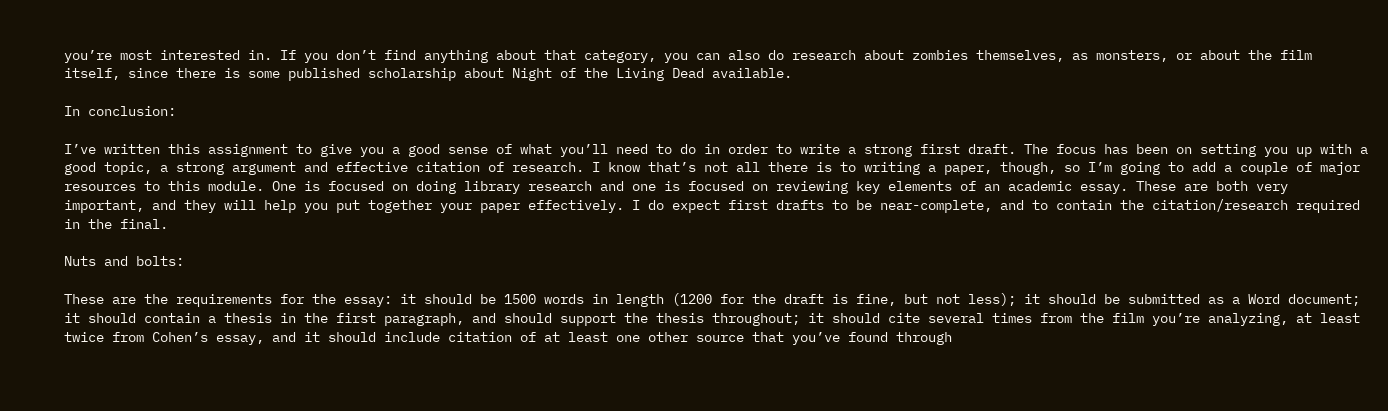you’re most interested in. If you don’t find anything about that category, you can also do research about zombies themselves, as monsters, or about the film itself, since there is some published scholarship about Night of the Living Dead available.

In conclusion:

I’ve written this assignment to give you a good sense of what you’ll need to do in order to write a strong first draft. The focus has been on setting you up with a good topic, a strong argument and effective citation of research. I know that’s not all there is to writing a paper, though, so I’m going to add a couple of major resources to this module. One is focused on doing library research and one is focused on reviewing key elements of an academic essay. These are both very important, and they will help you put together your paper effectively. I do expect first drafts to be near-complete, and to contain the citation/research required in the final.

Nuts and bolts:

These are the requirements for the essay: it should be 1500 words in length (1200 for the draft is fine, but not less); it should be submitted as a Word document; it should contain a thesis in the first paragraph, and should support the thesis throughout; it should cite several times from the film you’re analyzing, at least twice from Cohen’s essay, and it should include citation of at least one other source that you’ve found through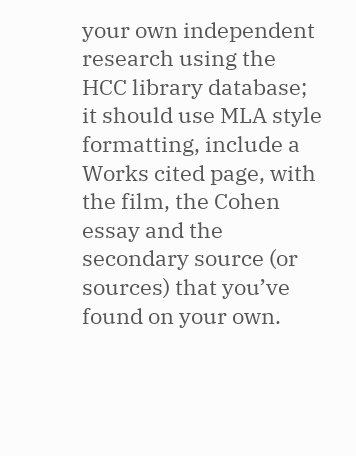your own independent research using the HCC library database; it should use MLA style formatting, include a Works cited page, with the film, the Cohen essay and the secondary source (or sources) that you’ve found on your own.